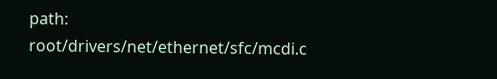path: root/drivers/net/ethernet/sfc/mcdi.c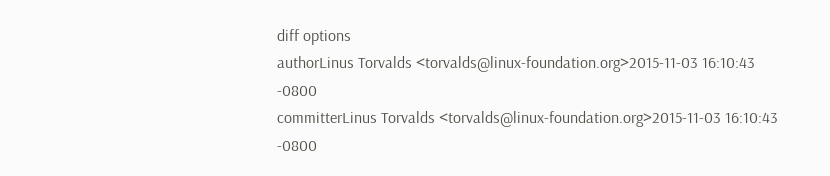diff options
authorLinus Torvalds <torvalds@linux-foundation.org>2015-11-03 16:10:43 -0800
committerLinus Torvalds <torvalds@linux-foundation.org>2015-11-03 16:10:43 -0800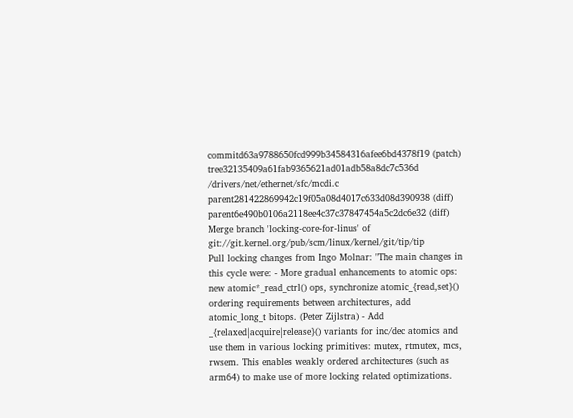commitd63a9788650fcd999b34584316afee6bd4378f19 (patch)
tree32135409a61fab9365621ad01adb58a8dc7c536d /drivers/net/ethernet/sfc/mcdi.c
parent281422869942c19f05a08d4017c633d08d390938 (diff)
parent6e490b0106a2118ee4c37c37847454a5c2dc6e32 (diff)
Merge branch 'locking-core-for-linus' of git://git.kernel.org/pub/scm/linux/kernel/git/tip/tip
Pull locking changes from Ingo Molnar: "The main changes in this cycle were: - More gradual enhancements to atomic ops: new atomic*_read_ctrl() ops, synchronize atomic_{read,set}() ordering requirements between architectures, add atomic_long_t bitops. (Peter Zijlstra) - Add _{relaxed|acquire|release}() variants for inc/dec atomics and use them in various locking primitives: mutex, rtmutex, mcs, rwsem. This enables weakly ordered architectures (such as arm64) to make use of more locking related optimizations.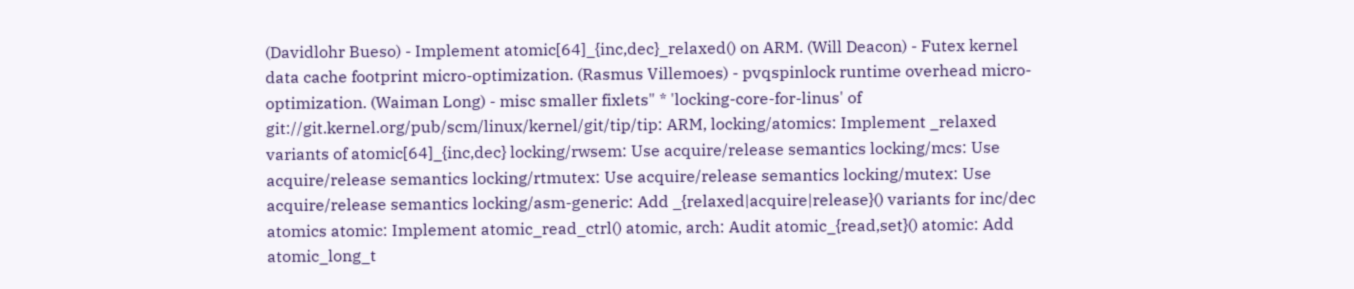(Davidlohr Bueso) - Implement atomic[64]_{inc,dec}_relaxed() on ARM. (Will Deacon) - Futex kernel data cache footprint micro-optimization. (Rasmus Villemoes) - pvqspinlock runtime overhead micro-optimization. (Waiman Long) - misc smaller fixlets" * 'locking-core-for-linus' of git://git.kernel.org/pub/scm/linux/kernel/git/tip/tip: ARM, locking/atomics: Implement _relaxed variants of atomic[64]_{inc,dec} locking/rwsem: Use acquire/release semantics locking/mcs: Use acquire/release semantics locking/rtmutex: Use acquire/release semantics locking/mutex: Use acquire/release semantics locking/asm-generic: Add _{relaxed|acquire|release}() variants for inc/dec atomics atomic: Implement atomic_read_ctrl() atomic, arch: Audit atomic_{read,set}() atomic: Add atomic_long_t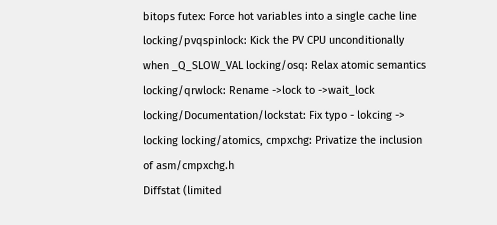bitops futex: Force hot variables into a single cache line locking/pvqspinlock: Kick the PV CPU unconditionally when _Q_SLOW_VAL locking/osq: Relax atomic semantics locking/qrwlock: Rename ->lock to ->wait_lock locking/Documentation/lockstat: Fix typo - lokcing -> locking locking/atomics, cmpxchg: Privatize the inclusion of asm/cmpxchg.h
Diffstat (limited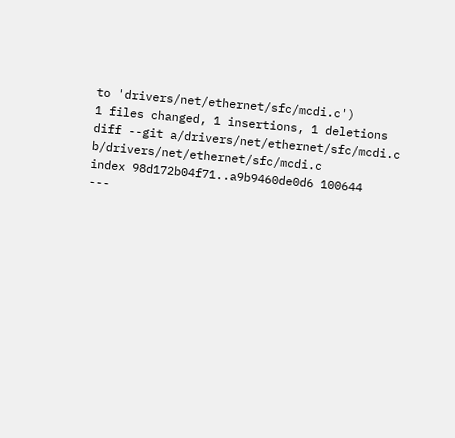to 'drivers/net/ethernet/sfc/mcdi.c')
1 files changed, 1 insertions, 1 deletions
diff --git a/drivers/net/ethernet/sfc/mcdi.c b/drivers/net/ethernet/sfc/mcdi.c
index 98d172b04f71..a9b9460de0d6 100644
---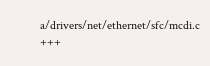a/drivers/net/ethernet/sfc/mcdi.c
+++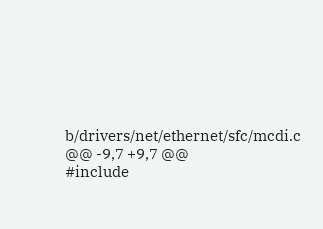b/drivers/net/ethernet/sfc/mcdi.c
@@ -9,7 +9,7 @@
#include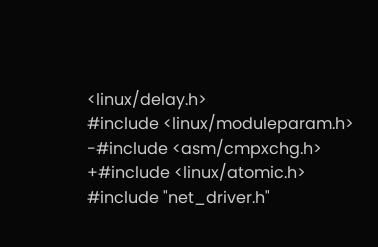<linux/delay.h>
#include <linux/moduleparam.h>
-#include <asm/cmpxchg.h>
+#include <linux/atomic.h>
#include "net_driver.h"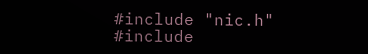#include "nic.h"
#include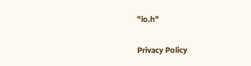"io.h"

Privacy Policy